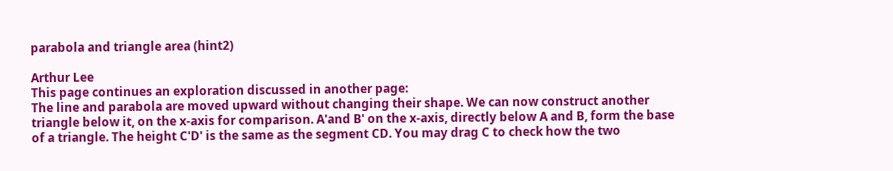parabola and triangle area (hint2)

Arthur Lee
This page continues an exploration discussed in another page:
The line and parabola are moved upward without changing their shape. We can now construct another triangle below it, on the x-axis for comparison. A'and B' on the x-axis, directly below A and B, form the base of a triangle. The height C'D' is the same as the segment CD. You may drag C to check how the two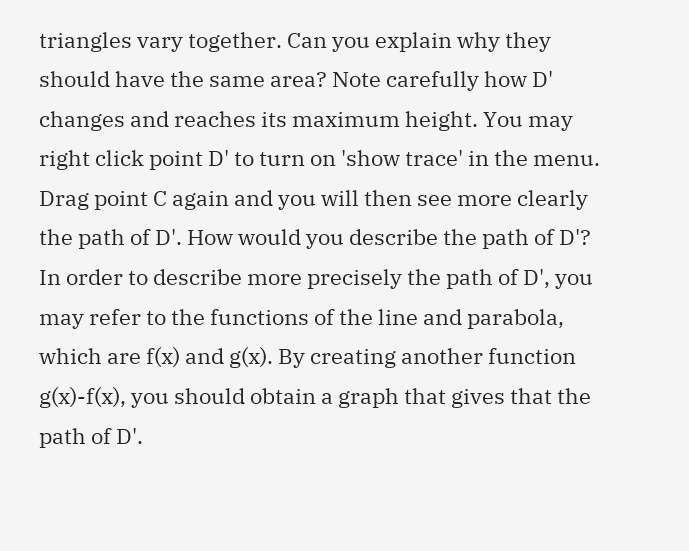triangles vary together. Can you explain why they should have the same area? Note carefully how D' changes and reaches its maximum height. You may right click point D' to turn on 'show trace' in the menu. Drag point C again and you will then see more clearly the path of D'. How would you describe the path of D'?
In order to describe more precisely the path of D', you may refer to the functions of the line and parabola, which are f(x) and g(x). By creating another function g(x)-f(x), you should obtain a graph that gives that the path of D'.